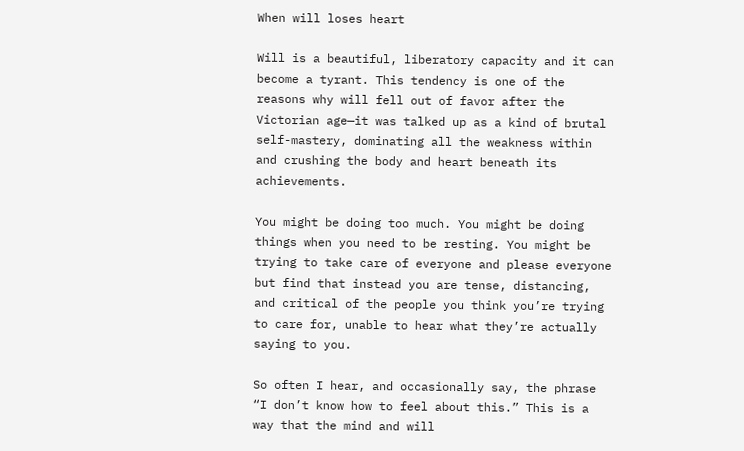When will loses heart

Will is a beautiful, liberatory capacity and it can become a tyrant. This tendency is one of the reasons why will fell out of favor after the Victorian age—it was talked up as a kind of brutal self-mastery, dominating all the weakness within and crushing the body and heart beneath its achievements.

You might be doing too much. You might be doing things when you need to be resting. You might be trying to take care of everyone and please everyone but find that instead you are tense, distancing, and critical of the people you think you’re trying to care for, unable to hear what they’re actually saying to you.

So often I hear, and occasionally say, the phrase “I don’t know how to feel about this.” This is a way that the mind and will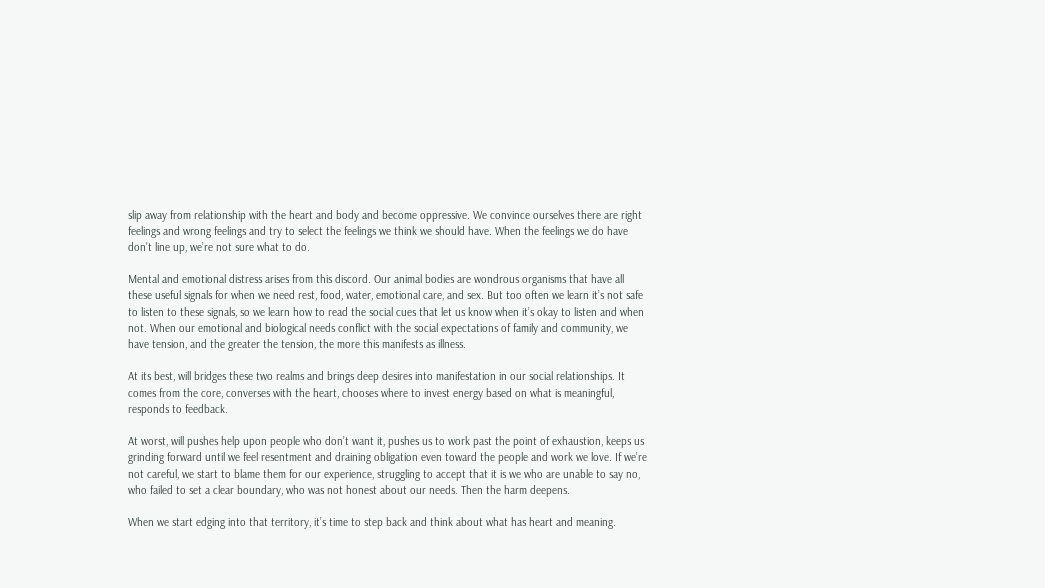slip away from relationship with the heart and body and become oppressive. We convince ourselves there are right feelings and wrong feelings and try to select the feelings we think we should have. When the feelings we do have don’t line up, we’re not sure what to do.

Mental and emotional distress arises from this discord. Our animal bodies are wondrous organisms that have all these useful signals for when we need rest, food, water, emotional care, and sex. But too often we learn it’s not safe to listen to these signals, so we learn how to read the social cues that let us know when it’s okay to listen and when not. When our emotional and biological needs conflict with the social expectations of family and community, we have tension, and the greater the tension, the more this manifests as illness.

At its best, will bridges these two realms and brings deep desires into manifestation in our social relationships. It comes from the core, converses with the heart, chooses where to invest energy based on what is meaningful, responds to feedback.

At worst, will pushes help upon people who don’t want it, pushes us to work past the point of exhaustion, keeps us grinding forward until we feel resentment and draining obligation even toward the people and work we love. If we’re not careful, we start to blame them for our experience, struggling to accept that it is we who are unable to say no, who failed to set a clear boundary, who was not honest about our needs. Then the harm deepens.

When we start edging into that territory, it’s time to step back and think about what has heart and meaning.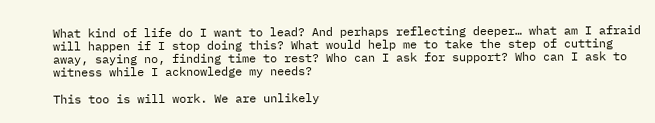What kind of life do I want to lead? And perhaps reflecting deeper… what am I afraid will happen if I stop doing this? What would help me to take the step of cutting away, saying no, finding time to rest? Who can I ask for support? Who can I ask to witness while I acknowledge my needs?

This too is will work. We are unlikely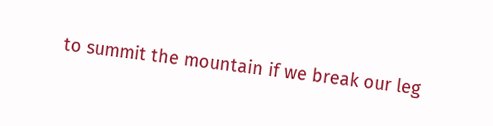to summit the mountain if we break our leg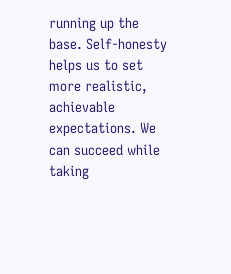running up the base. Self-honesty helps us to set more realistic, achievable expectations. We can succeed while taking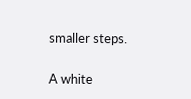smaller steps.

A white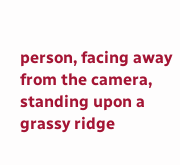person, facing away from the camera, standing upon a grassy ridge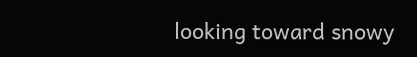looking toward snowy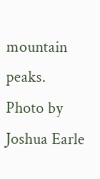mountain peaks.
Photo by Joshua Earle